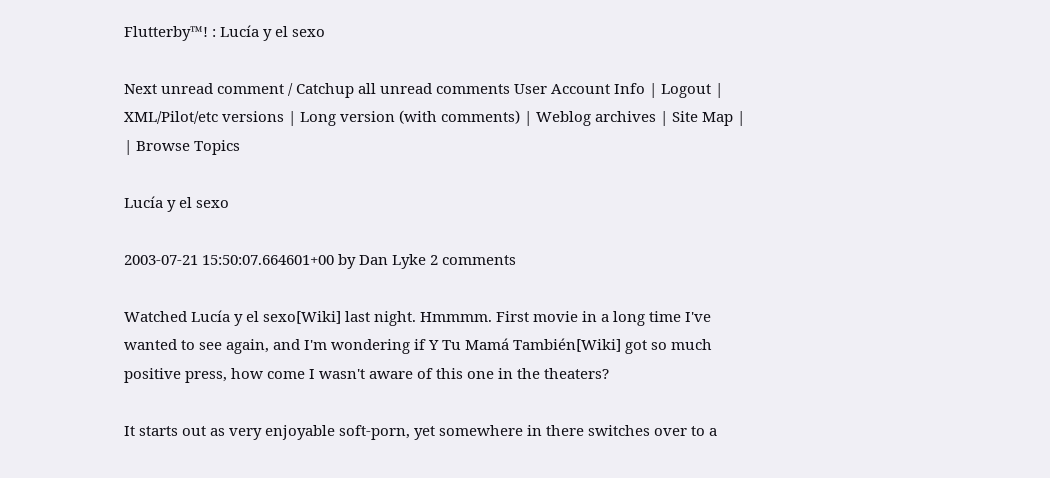Flutterby™! : Lucía y el sexo

Next unread comment / Catchup all unread comments User Account Info | Logout | XML/Pilot/etc versions | Long version (with comments) | Weblog archives | Site Map | | Browse Topics

Lucía y el sexo

2003-07-21 15:50:07.664601+00 by Dan Lyke 2 comments

Watched Lucía y el sexo[Wiki] last night. Hmmmm. First movie in a long time I've wanted to see again, and I'm wondering if Y Tu Mamá También[Wiki] got so much positive press, how come I wasn't aware of this one in the theaters?

It starts out as very enjoyable soft-porn, yet somewhere in there switches over to a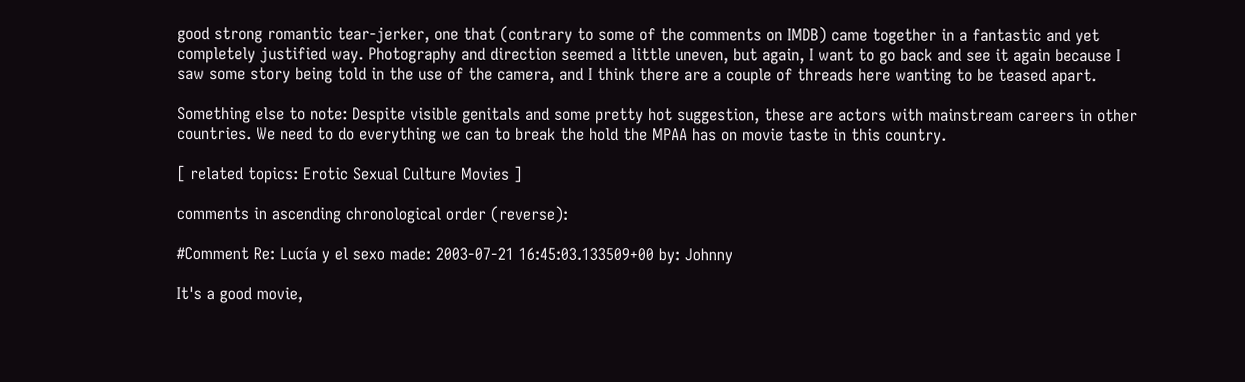good strong romantic tear-jerker, one that (contrary to some of the comments on IMDB) came together in a fantastic and yet completely justified way. Photography and direction seemed a little uneven, but again, I want to go back and see it again because I saw some story being told in the use of the camera, and I think there are a couple of threads here wanting to be teased apart.

Something else to note: Despite visible genitals and some pretty hot suggestion, these are actors with mainstream careers in other countries. We need to do everything we can to break the hold the MPAA has on movie taste in this country.

[ related topics: Erotic Sexual Culture Movies ]

comments in ascending chronological order (reverse):

#Comment Re: Lucía y el sexo made: 2003-07-21 16:45:03.133509+00 by: Johnny

It's a good movie,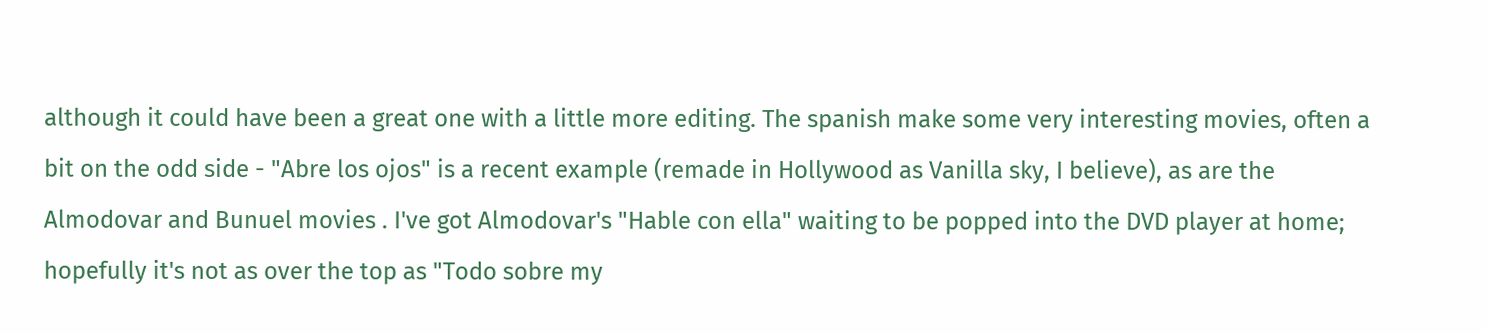although it could have been a great one with a little more editing. The spanish make some very interesting movies, often a bit on the odd side - "Abre los ojos" is a recent example (remade in Hollywood as Vanilla sky, I believe), as are the Almodovar and Bunuel movies . I've got Almodovar's "Hable con ella" waiting to be popped into the DVD player at home; hopefully it's not as over the top as "Todo sobre my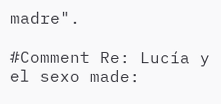madre".

#Comment Re: Lucía y el sexo made: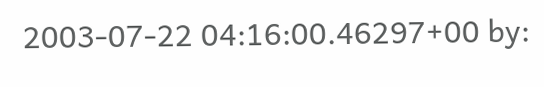2003-07-22 04:16:00.46297+00 by: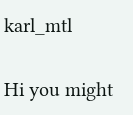karl_mtl

Hi you might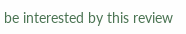be interested by this review